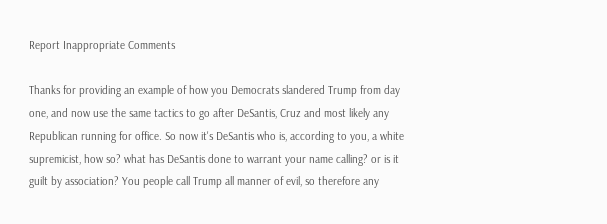Report Inappropriate Comments

Thanks for providing an example of how you Democrats slandered Trump from day one, and now use the same tactics to go after DeSantis, Cruz and most likely any Republican running for office. So now it's DeSantis who is, according to you, a white supremicist, how so? what has DeSantis done to warrant your name calling? or is it guilt by association? You people call Trump all manner of evil, so therefore any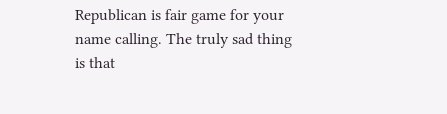Republican is fair game for your name calling. The truly sad thing is that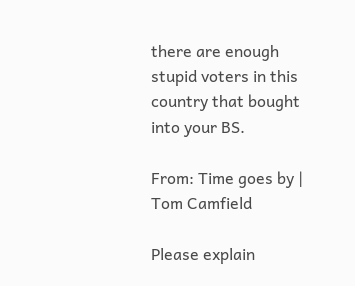there are enough stupid voters in this country that bought into your BS.

From: Time goes by | Tom Camfield

Please explain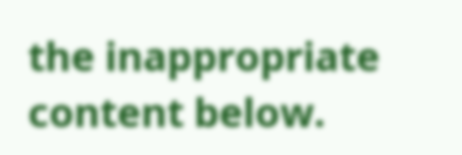the inappropriate content below.